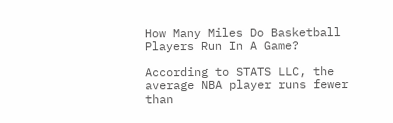How Many Miles Do Basketball Players Run In A Game?

According to STATS LLC, the average NBA player runs fewer than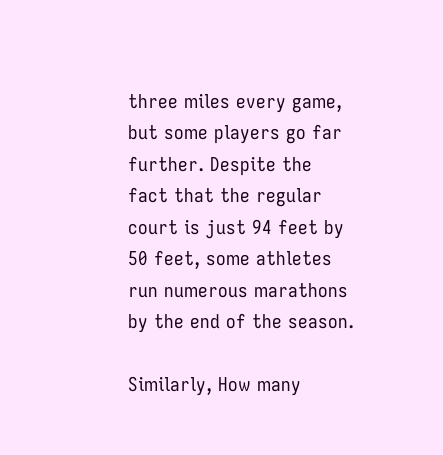three miles every game, but some players go far further. Despite the fact that the regular court is just 94 feet by 50 feet, some athletes run numerous marathons by the end of the season.

Similarly, How many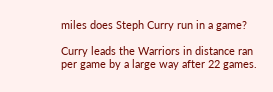miles does Steph Curry run in a game?

Curry leads the Warriors in distance ran per game by a large way after 22 games.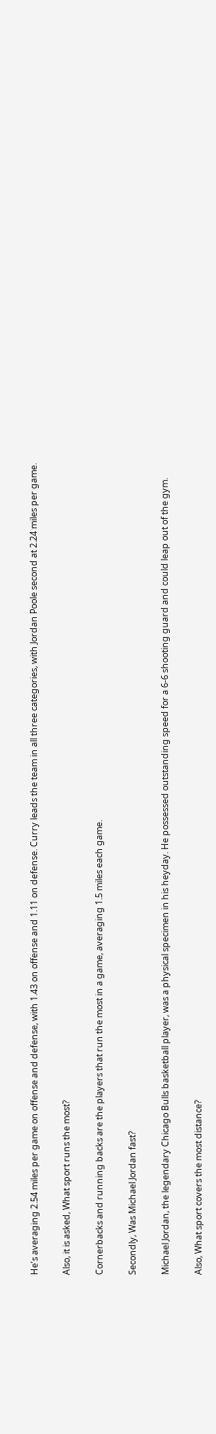He’s averaging 2.54 miles per game on offense and defense, with 1.43 on offense and 1.11 on defense. Curry leads the team in all three categories, with Jordan Poole second at 2.24 miles per game.

Also, it is asked, What sport runs the most?

Cornerbacks and running backs are the players that run the most in a game, averaging 1.5 miles each game.

Secondly, Was Michael Jordan fast?

Michael Jordan, the legendary Chicago Bulls basketball player, was a physical specimen in his heyday. He possessed outstanding speed for a 6-6 shooting guard and could leap out of the gym.

Also, What sport covers the most distance?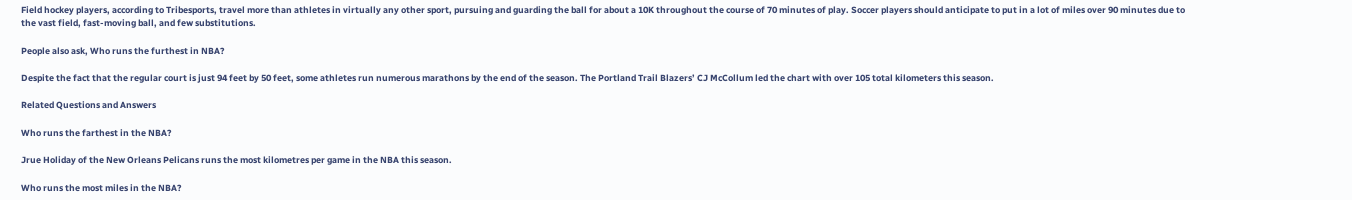Field hockey players, according to Tribesports, travel more than athletes in virtually any other sport, pursuing and guarding the ball for about a 10K throughout the course of 70 minutes of play. Soccer players should anticipate to put in a lot of miles over 90 minutes due to the vast field, fast-moving ball, and few substitutions.

People also ask, Who runs the furthest in NBA?

Despite the fact that the regular court is just 94 feet by 50 feet, some athletes run numerous marathons by the end of the season. The Portland Trail Blazers’ CJ McCollum led the chart with over 105 total kilometers this season.

Related Questions and Answers

Who runs the farthest in the NBA?

Jrue Holiday of the New Orleans Pelicans runs the most kilometres per game in the NBA this season.

Who runs the most miles in the NBA?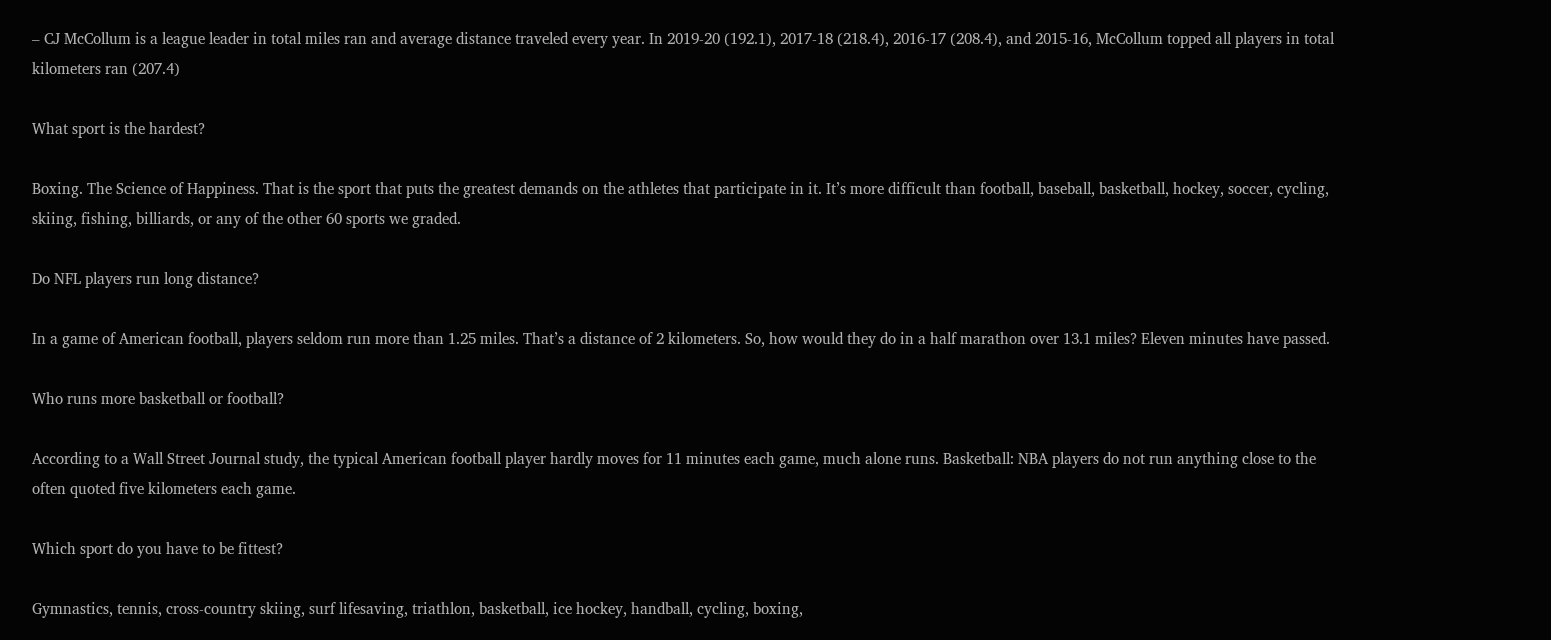– CJ McCollum is a league leader in total miles ran and average distance traveled every year. In 2019-20 (192.1), 2017-18 (218.4), 2016-17 (208.4), and 2015-16, McCollum topped all players in total kilometers ran (207.4)

What sport is the hardest?

Boxing. The Science of Happiness. That is the sport that puts the greatest demands on the athletes that participate in it. It’s more difficult than football, baseball, basketball, hockey, soccer, cycling, skiing, fishing, billiards, or any of the other 60 sports we graded.

Do NFL players run long distance?

In a game of American football, players seldom run more than 1.25 miles. That’s a distance of 2 kilometers. So, how would they do in a half marathon over 13.1 miles? Eleven minutes have passed.

Who runs more basketball or football?

According to a Wall Street Journal study, the typical American football player hardly moves for 11 minutes each game, much alone runs. Basketball: NBA players do not run anything close to the often quoted five kilometers each game.

Which sport do you have to be fittest?

Gymnastics, tennis, cross-country skiing, surf lifesaving, triathlon, basketball, ice hockey, handball, cycling, boxing,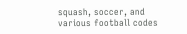squash, soccer, and various football codes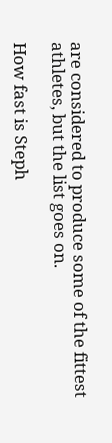are considered to produce some of the fittest athletes, but the list goes on.

How fast is Steph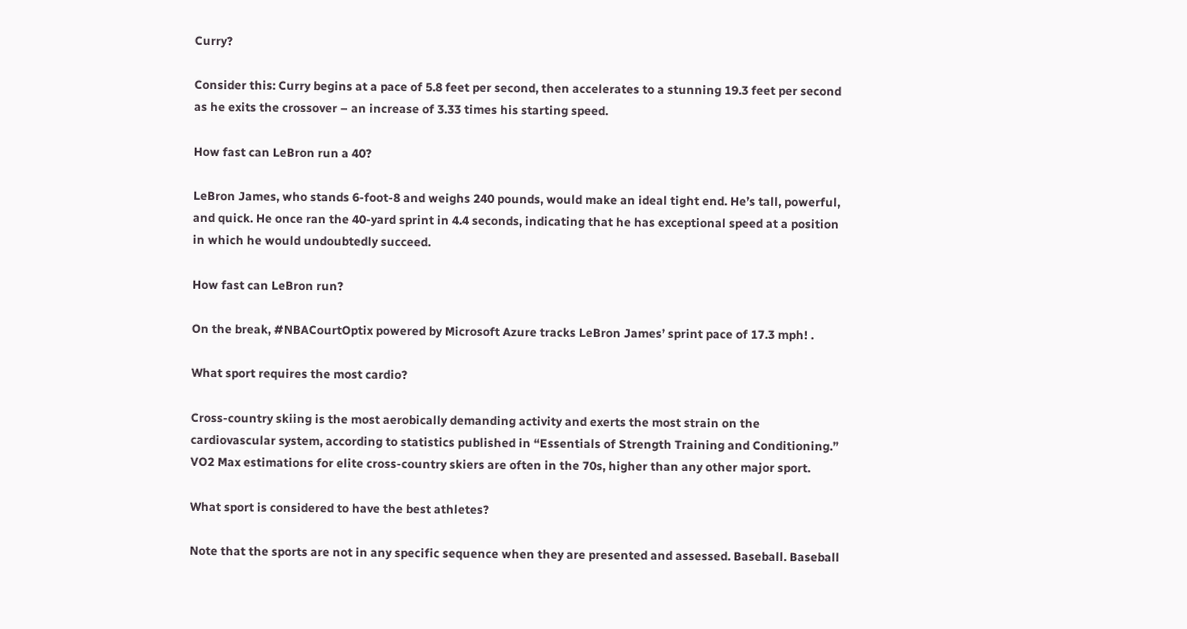Curry?

Consider this: Curry begins at a pace of 5.8 feet per second, then accelerates to a stunning 19.3 feet per second as he exits the crossover – an increase of 3.33 times his starting speed.

How fast can LeBron run a 40?

LeBron James, who stands 6-foot-8 and weighs 240 pounds, would make an ideal tight end. He’s tall, powerful, and quick. He once ran the 40-yard sprint in 4.4 seconds, indicating that he has exceptional speed at a position in which he would undoubtedly succeed.

How fast can LeBron run?

On the break, #NBACourtOptix powered by Microsoft Azure tracks LeBron James’ sprint pace of 17.3 mph! .

What sport requires the most cardio?

Cross-country skiing is the most aerobically demanding activity and exerts the most strain on the cardiovascular system, according to statistics published in “Essentials of Strength Training and Conditioning.” VO2 Max estimations for elite cross-country skiers are often in the 70s, higher than any other major sport.

What sport is considered to have the best athletes?

Note that the sports are not in any specific sequence when they are presented and assessed. Baseball. Baseball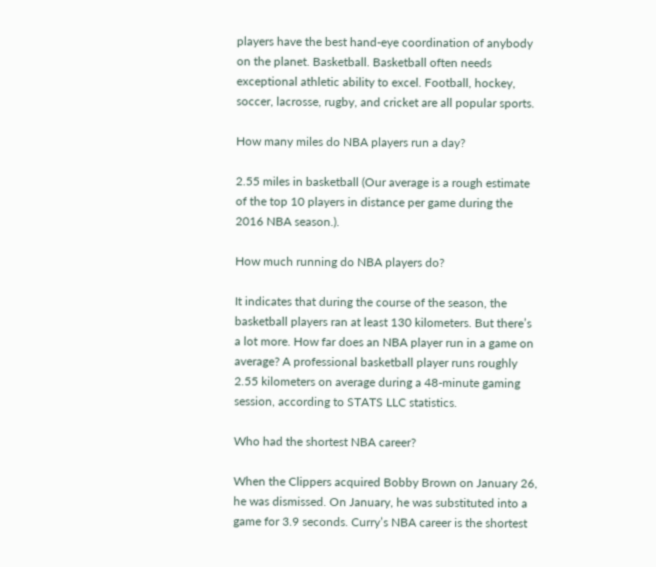players have the best hand-eye coordination of anybody on the planet. Basketball. Basketball often needs exceptional athletic ability to excel. Football, hockey, soccer, lacrosse, rugby, and cricket are all popular sports.

How many miles do NBA players run a day?

2.55 miles in basketball (Our average is a rough estimate of the top 10 players in distance per game during the 2016 NBA season.).

How much running do NBA players do?

It indicates that during the course of the season, the basketball players ran at least 130 kilometers. But there’s a lot more. How far does an NBA player run in a game on average? A professional basketball player runs roughly 2.55 kilometers on average during a 48-minute gaming session, according to STATS LLC statistics.

Who had the shortest NBA career?

When the Clippers acquired Bobby Brown on January 26, he was dismissed. On January, he was substituted into a game for 3.9 seconds. Curry’s NBA career is the shortest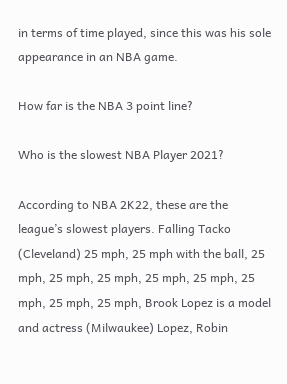in terms of time played, since this was his sole appearance in an NBA game.

How far is the NBA 3 point line?

Who is the slowest NBA Player 2021?

According to NBA 2K22, these are the league’s slowest players. Falling Tacko (Cleveland) 25 mph, 25 mph with the ball, 25 mph, 25 mph, 25 mph, 25 mph, 25 mph, 25 mph, 25 mph, 25 mph, Brook Lopez is a model and actress (Milwaukee) Lopez, Robin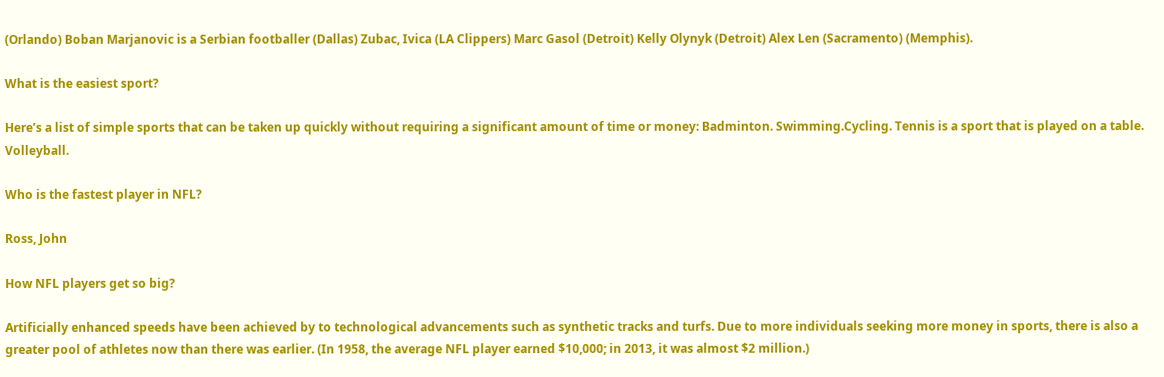(Orlando) Boban Marjanovic is a Serbian footballer (Dallas) Zubac, Ivica (LA Clippers) Marc Gasol (Detroit) Kelly Olynyk (Detroit) Alex Len (Sacramento) (Memphis).

What is the easiest sport?

Here’s a list of simple sports that can be taken up quickly without requiring a significant amount of time or money: Badminton. Swimming.Cycling. Tennis is a sport that is played on a table. Volleyball.

Who is the fastest player in NFL?

Ross, John

How NFL players get so big?

Artificially enhanced speeds have been achieved by to technological advancements such as synthetic tracks and turfs. Due to more individuals seeking more money in sports, there is also a greater pool of athletes now than there was earlier. (In 1958, the average NFL player earned $10,000; in 2013, it was almost $2 million.)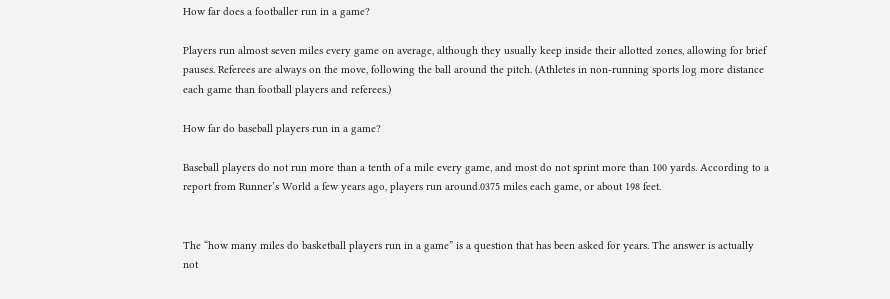How far does a footballer run in a game?

Players run almost seven miles every game on average, although they usually keep inside their allotted zones, allowing for brief pauses. Referees are always on the move, following the ball around the pitch. (Athletes in non-running sports log more distance each game than football players and referees.)

How far do baseball players run in a game?

Baseball players do not run more than a tenth of a mile every game, and most do not sprint more than 100 yards. According to a report from Runner’s World a few years ago, players run around.0375 miles each game, or about 198 feet.


The “how many miles do basketball players run in a game” is a question that has been asked for years. The answer is actually not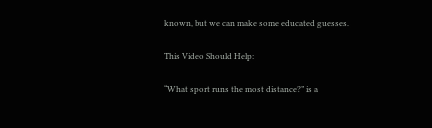known, but we can make some educated guesses.

This Video Should Help:

“What sport runs the most distance?” is a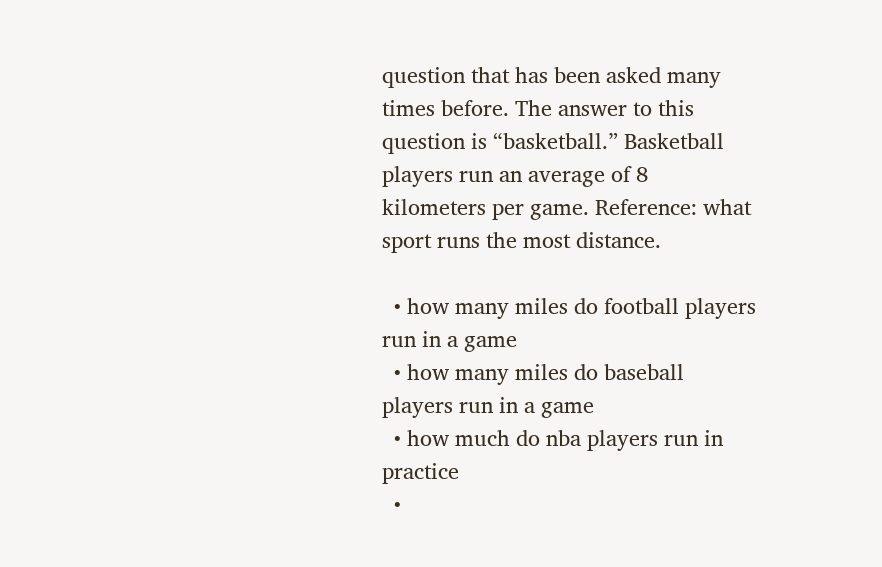question that has been asked many times before. The answer to this question is “basketball.” Basketball players run an average of 8 kilometers per game. Reference: what sport runs the most distance.

  • how many miles do football players run in a game
  • how many miles do baseball players run in a game
  • how much do nba players run in practice
  •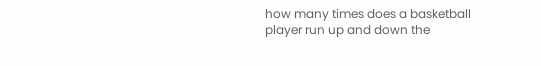how many times does a basketball player run up and down the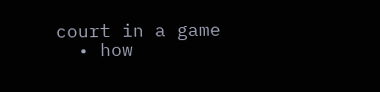court in a game
  • how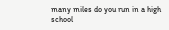many miles do you run in a high school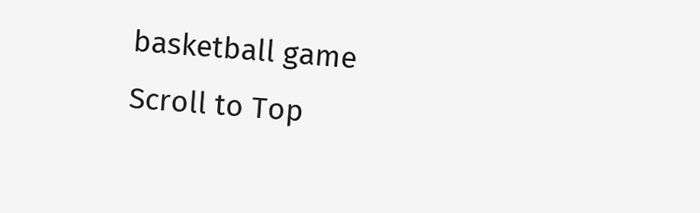basketball game
Scroll to Top